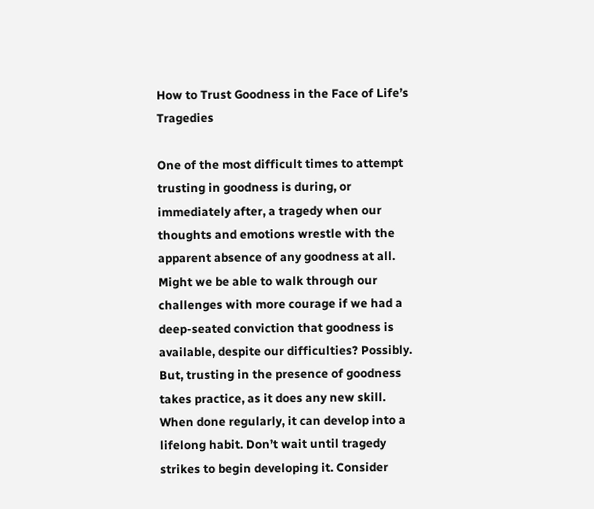How to Trust Goodness in the Face of Life’s Tragedies

One of the most difficult times to attempt trusting in goodness is during, or immediately after, a tragedy when our thoughts and emotions wrestle with the apparent absence of any goodness at all. Might we be able to walk through our challenges with more courage if we had a deep-seated conviction that goodness is available, despite our difficulties? Possibly. But, trusting in the presence of goodness takes practice, as it does any new skill. When done regularly, it can develop into a lifelong habit. Don’t wait until tragedy strikes to begin developing it. Consider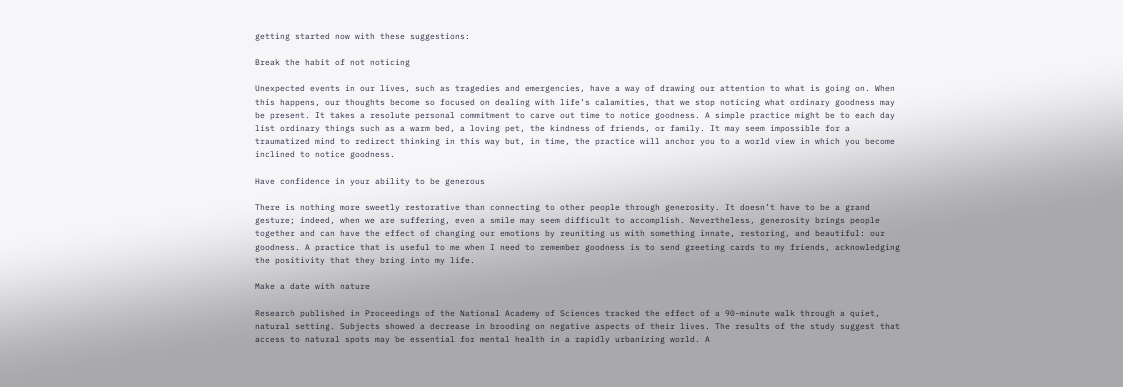getting started now with these suggestions:

Break the habit of not noticing

Unexpected events in our lives, such as tragedies and emergencies, have a way of drawing our attention to what is going on. When this happens, our thoughts become so focused on dealing with life’s calamities, that we stop noticing what ordinary goodness may be present. It takes a resolute personal commitment to carve out time to notice goodness. A simple practice might be to each day list ordinary things such as a warm bed, a loving pet, the kindness of friends, or family. It may seem impossible for a traumatized mind to redirect thinking in this way but, in time, the practice will anchor you to a world view in which you become inclined to notice goodness.

Have confidence in your ability to be generous

There is nothing more sweetly restorative than connecting to other people through generosity. It doesn’t have to be a grand gesture; indeed, when we are suffering, even a smile may seem difficult to accomplish. Nevertheless, generosity brings people together and can have the effect of changing our emotions by reuniting us with something innate, restoring, and beautiful: our goodness. A practice that is useful to me when I need to remember goodness is to send greeting cards to my friends, acknowledging the positivity that they bring into my life.

Make a date with nature

Research published in Proceedings of the National Academy of Sciences tracked the effect of a 90-minute walk through a quiet, natural setting. Subjects showed a decrease in brooding on negative aspects of their lives. The results of the study suggest that access to natural spots may be essential for mental health in a rapidly urbanizing world. A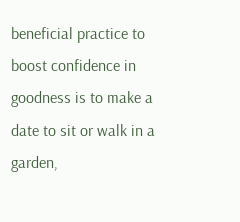beneficial practice to boost confidence in goodness is to make a date to sit or walk in a garden,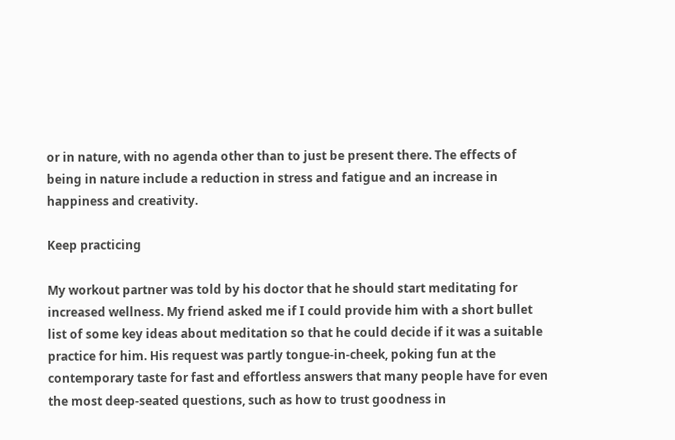or in nature, with no agenda other than to just be present there. The effects of being in nature include a reduction in stress and fatigue and an increase in happiness and creativity.

Keep practicing

My workout partner was told by his doctor that he should start meditating for increased wellness. My friend asked me if I could provide him with a short bullet list of some key ideas about meditation so that he could decide if it was a suitable practice for him. His request was partly tongue-in-cheek, poking fun at the contemporary taste for fast and effortless answers that many people have for even the most deep-seated questions, such as how to trust goodness in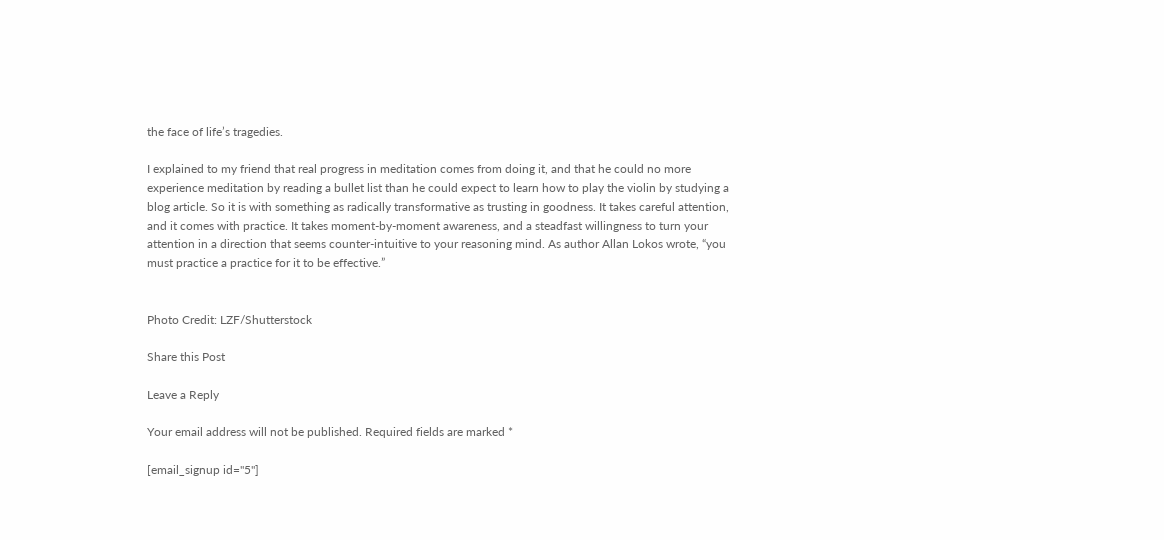the face of life’s tragedies.

I explained to my friend that real progress in meditation comes from doing it, and that he could no more experience meditation by reading a bullet list than he could expect to learn how to play the violin by studying a blog article. So it is with something as radically transformative as trusting in goodness. It takes careful attention, and it comes with practice. It takes moment-by-moment awareness, and a steadfast willingness to turn your attention in a direction that seems counter-intuitive to your reasoning mind. As author Allan Lokos wrote, “you must practice a practice for it to be effective.”


Photo Credit: LZF/Shutterstock

Share this Post

Leave a Reply

Your email address will not be published. Required fields are marked *

[email_signup id="5"]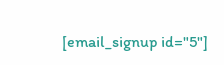[email_signup id="5"]